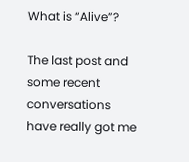What is “Alive”?

The last post and some recent conversations have really got me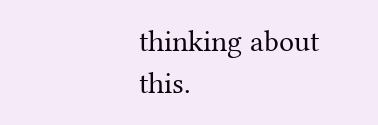thinking about this.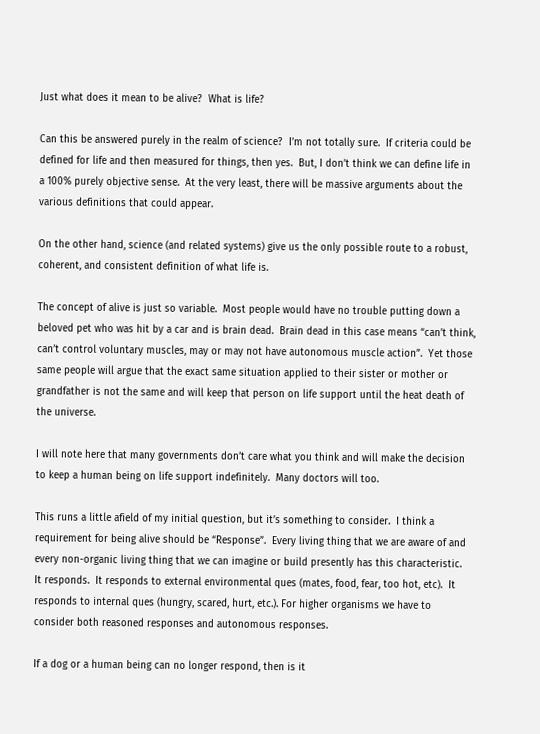Just what does it mean to be alive?  What is life?

Can this be answered purely in the realm of science?  I’m not totally sure.  If criteria could be defined for life and then measured for things, then yes.  But, I don’t think we can define life in a 100% purely objective sense.  At the very least, there will be massive arguments about the various definitions that could appear.

On the other hand, science (and related systems) give us the only possible route to a robust, coherent, and consistent definition of what life is.

The concept of alive is just so variable.  Most people would have no trouble putting down a beloved pet who was hit by a car and is brain dead.  Brain dead in this case means “can’t think, can’t control voluntary muscles, may or may not have autonomous muscle action”.  Yet those same people will argue that the exact same situation applied to their sister or mother or grandfather is not the same and will keep that person on life support until the heat death of the universe.

I will note here that many governments don’t care what you think and will make the decision to keep a human being on life support indefinitely.  Many doctors will too.

This runs a little afield of my initial question, but it’s something to consider.  I think a requirement for being alive should be “Response”.  Every living thing that we are aware of and every non-organic living thing that we can imagine or build presently has this characteristic.  It responds.  It responds to external environmental ques (mates, food, fear, too hot, etc).  It responds to internal ques (hungry, scared, hurt, etc.). For higher organisms we have to consider both reasoned responses and autonomous responses.

If a dog or a human being can no longer respond, then is it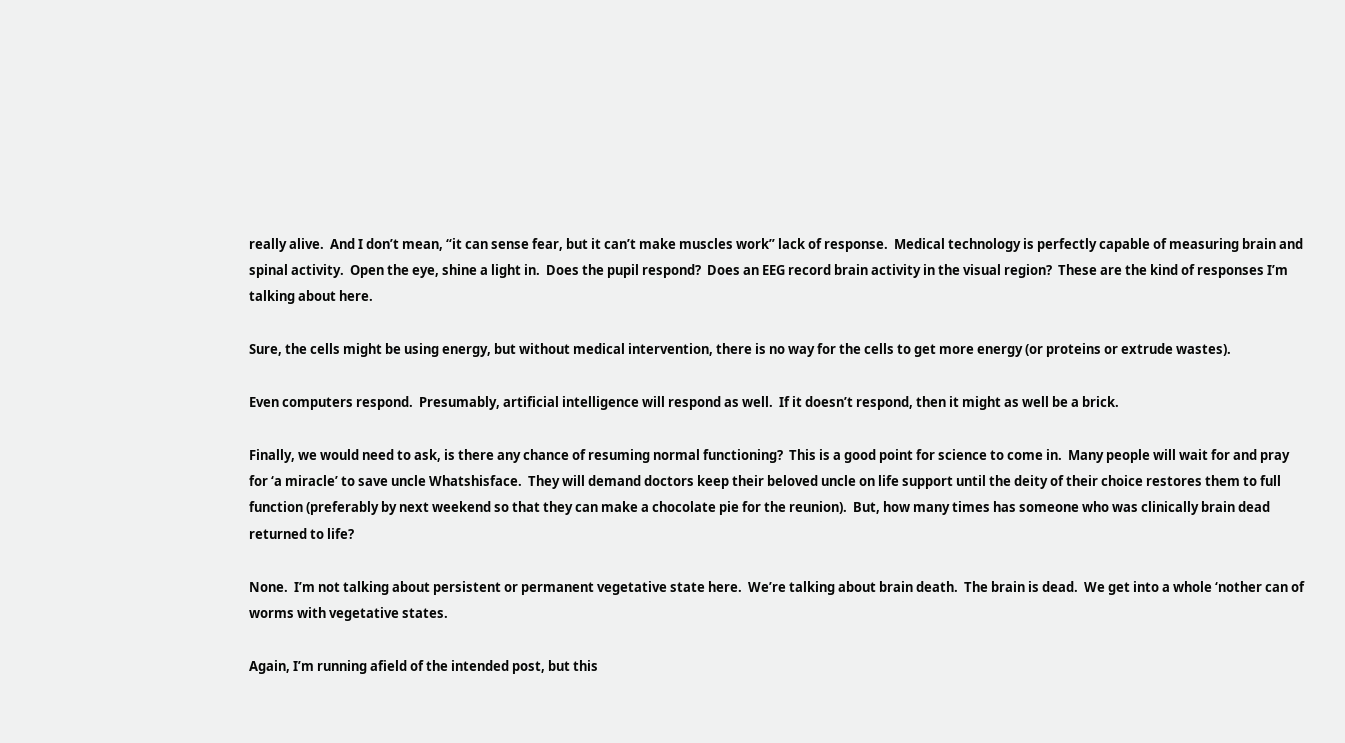really alive.  And I don’t mean, “it can sense fear, but it can’t make muscles work” lack of response.  Medical technology is perfectly capable of measuring brain and spinal activity.  Open the eye, shine a light in.  Does the pupil respond?  Does an EEG record brain activity in the visual region?  These are the kind of responses I’m talking about here.

Sure, the cells might be using energy, but without medical intervention, there is no way for the cells to get more energy (or proteins or extrude wastes).

Even computers respond.  Presumably, artificial intelligence will respond as well.  If it doesn’t respond, then it might as well be a brick.

Finally, we would need to ask, is there any chance of resuming normal functioning?  This is a good point for science to come in.  Many people will wait for and pray for ‘a miracle’ to save uncle Whatshisface.  They will demand doctors keep their beloved uncle on life support until the deity of their choice restores them to full function (preferably by next weekend so that they can make a chocolate pie for the reunion).  But, how many times has someone who was clinically brain dead returned to life?

None.  I’m not talking about persistent or permanent vegetative state here.  We’re talking about brain death.  The brain is dead.  We get into a whole ‘nother can of worms with vegetative states.

Again, I’m running afield of the intended post, but this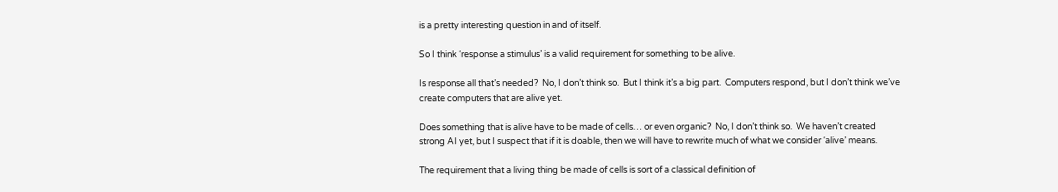is a pretty interesting question in and of itself.

So I think ‘response a stimulus’ is a valid requirement for something to be alive.

Is response all that’s needed?  No, I don’t think so.  But I think it’s a big part.  Computers respond, but I don’t think we’ve create computers that are alive yet.

Does something that is alive have to be made of cells… or even organic?  No, I don’t think so.  We haven’t created strong AI yet, but I suspect that if it is doable, then we will have to rewrite much of what we consider ‘alive’ means.

The requirement that a living thing be made of cells is sort of a classical definition of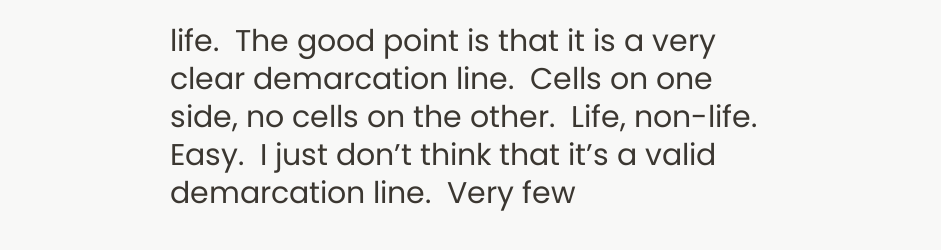life.  The good point is that it is a very clear demarcation line.  Cells on one side, no cells on the other.  Life, non-life.  Easy.  I just don’t think that it’s a valid demarcation line.  Very few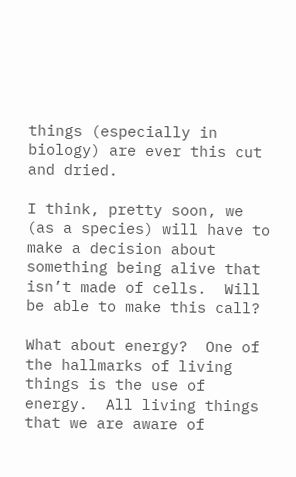things (especially in biology) are ever this cut and dried.

I think, pretty soon, we (as a species) will have to make a decision about something being alive that isn’t made of cells.  Will be able to make this call?

What about energy?  One of the hallmarks of living things is the use of energy.  All living things that we are aware of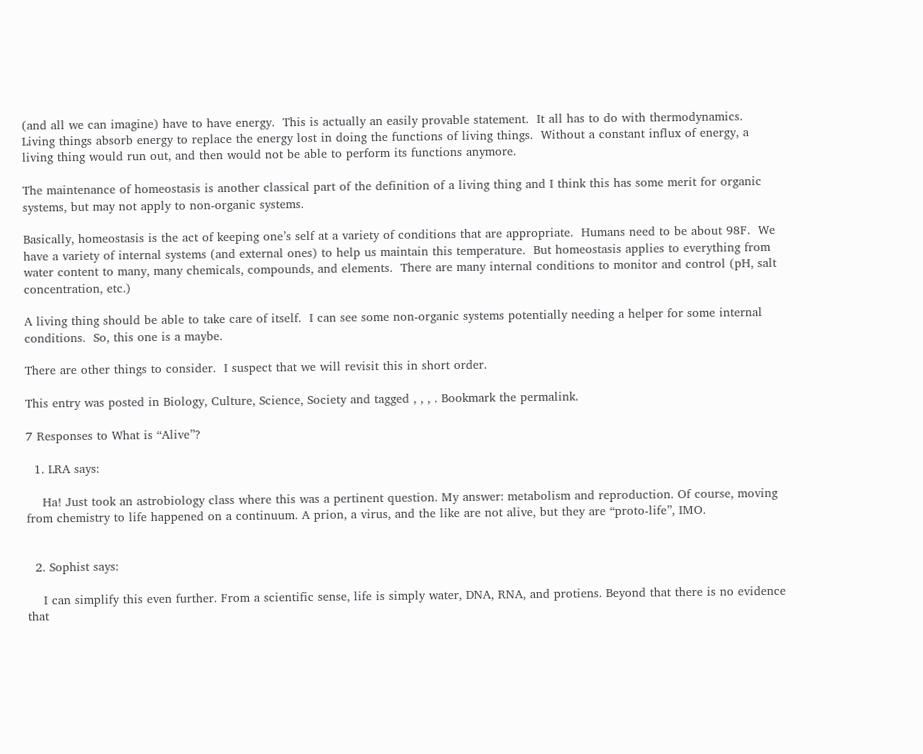(and all we can imagine) have to have energy.  This is actually an easily provable statement.  It all has to do with thermodynamics.  Living things absorb energy to replace the energy lost in doing the functions of living things.  Without a constant influx of energy, a living thing would run out, and then would not be able to perform its functions anymore.

The maintenance of homeostasis is another classical part of the definition of a living thing and I think this has some merit for organic systems, but may not apply to non-organic systems.

Basically, homeostasis is the act of keeping one’s self at a variety of conditions that are appropriate.  Humans need to be about 98F.  We have a variety of internal systems (and external ones) to help us maintain this temperature.  But homeostasis applies to everything from water content to many, many chemicals, compounds, and elements.  There are many internal conditions to monitor and control (pH, salt concentration, etc.)

A living thing should be able to take care of itself.  I can see some non-organic systems potentially needing a helper for some internal conditions.  So, this one is a maybe.

There are other things to consider.  I suspect that we will revisit this in short order.

This entry was posted in Biology, Culture, Science, Society and tagged , , , . Bookmark the permalink.

7 Responses to What is “Alive”?

  1. LRA says:

    Ha! Just took an astrobiology class where this was a pertinent question. My answer: metabolism and reproduction. Of course, moving from chemistry to life happened on a continuum. A prion, a virus, and the like are not alive, but they are “proto-life”, IMO.


  2. Sophist says:

    I can simplify this even further. From a scientific sense, life is simply water, DNA, RNA, and protiens. Beyond that there is no evidence that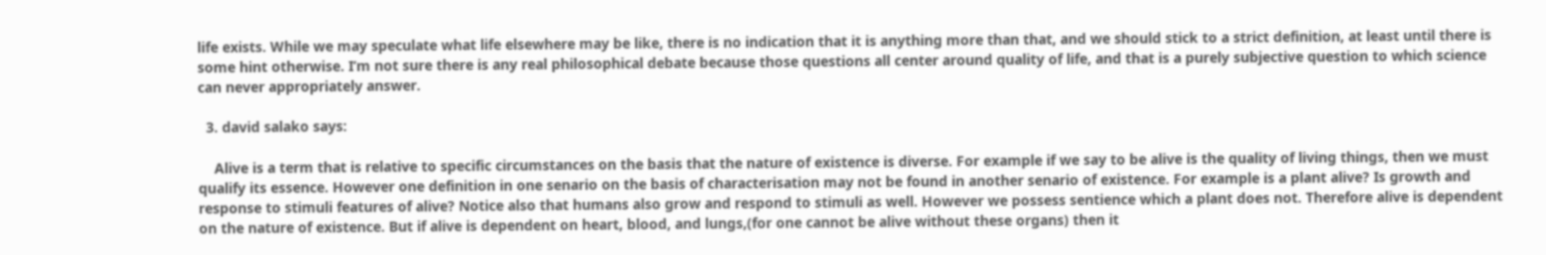life exists. While we may speculate what life elsewhere may be like, there is no indication that it is anything more than that, and we should stick to a strict definition, at least until there is some hint otherwise. I’m not sure there is any real philosophical debate because those questions all center around quality of life, and that is a purely subjective question to which science can never appropriately answer.

  3. david salako says:

    Alive is a term that is relative to specific circumstances on the basis that the nature of existence is diverse. For example if we say to be alive is the quality of living things, then we must qualify its essence. However one definition in one senario on the basis of characterisation may not be found in another senario of existence. For example is a plant alive? Is growth and response to stimuli features of alive? Notice also that humans also grow and respond to stimuli as well. However we possess sentience which a plant does not. Therefore alive is dependent on the nature of existence. But if alive is dependent on heart, blood, and lungs,(for one cannot be alive without these organs) then it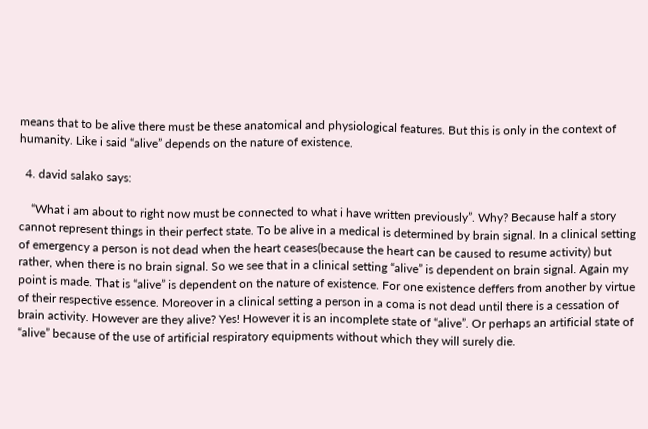means that to be alive there must be these anatomical and physiological features. But this is only in the context of humanity. Like i said “alive” depends on the nature of existence.

  4. david salako says:

    “What i am about to right now must be connected to what i have written previously”. Why? Because half a story cannot represent things in their perfect state. To be alive in a medical is determined by brain signal. In a clinical setting of emergency a person is not dead when the heart ceases(because the heart can be caused to resume activity) but rather, when there is no brain signal. So we see that in a clinical setting “alive” is dependent on brain signal. Again my point is made. That is “alive” is dependent on the nature of existence. For one existence deffers from another by virtue of their respective essence. Moreover in a clinical setting a person in a coma is not dead until there is a cessation of brain activity. However are they alive? Yes! However it is an incomplete state of “alive”. Or perhaps an artificial state of “alive” because of the use of artificial respiratory equipments without which they will surely die.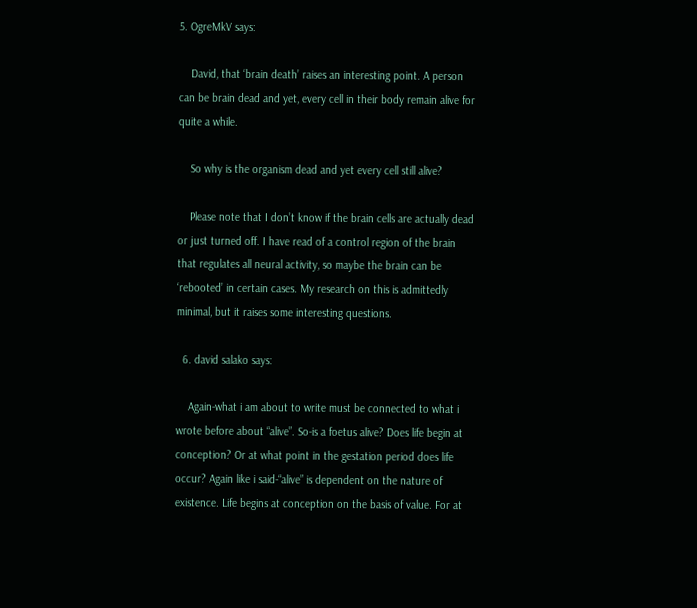5. OgreMkV says:

    David, that ‘brain death’ raises an interesting point. A person can be brain dead and yet, every cell in their body remain alive for quite a while.

    So why is the organism dead and yet every cell still alive?

    Please note that I don’t know if the brain cells are actually dead or just turned off. I have read of a control region of the brain that regulates all neural activity, so maybe the brain can be ‘rebooted’ in certain cases. My research on this is admittedly minimal, but it raises some interesting questions.

  6. david salako says:

    Again-what i am about to write must be connected to what i wrote before about “alive”. So-is a foetus alive? Does life begin at conception? Or at what point in the gestation period does life occur? Again like i said-“alive” is dependent on the nature of existence. Life begins at conception on the basis of value. For at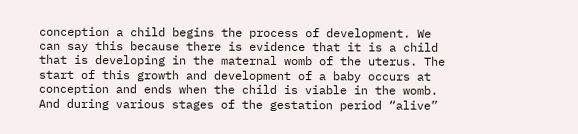conception a child begins the process of development. We can say this because there is evidence that it is a child that is developing in the maternal womb of the uterus. The start of this growth and development of a baby occurs at conception and ends when the child is viable in the womb. And during various stages of the gestation period “alive”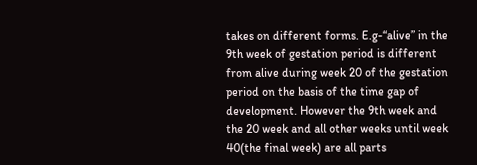takes on different forms. E.g-“alive” in the 9th week of gestation period is different from alive during week 20 of the gestation period on the basis of the time gap of development. However the 9th week and the 20 week and all other weeks until week 40(the final week) are all parts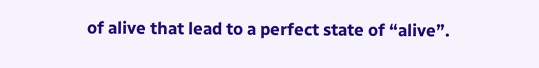of alive that lead to a perfect state of “alive”.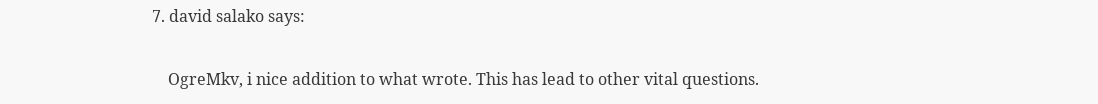7. david salako says:

    OgreMkv, i nice addition to what wrote. This has lead to other vital questions.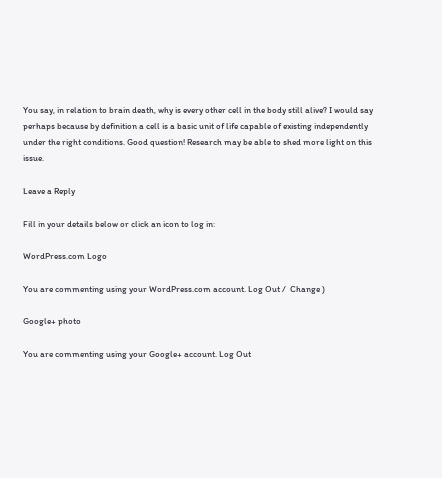You say, in relation to brain death, why is every other cell in the body still alive? I would say perhaps because by definition a cell is a basic unit of life capable of existing independently under the right conditions. Good question! Research may be able to shed more light on this issue.

Leave a Reply

Fill in your details below or click an icon to log in:

WordPress.com Logo

You are commenting using your WordPress.com account. Log Out /  Change )

Google+ photo

You are commenting using your Google+ account. Log Out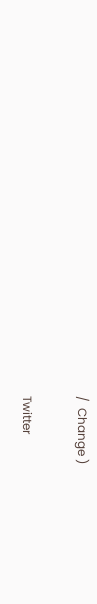/  Change )

Twitter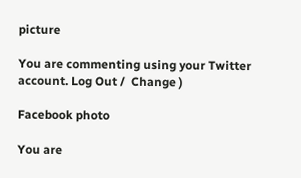picture

You are commenting using your Twitter account. Log Out /  Change )

Facebook photo

You are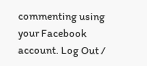commenting using your Facebook account. Log Out /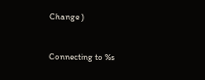Change )


Connecting to %s